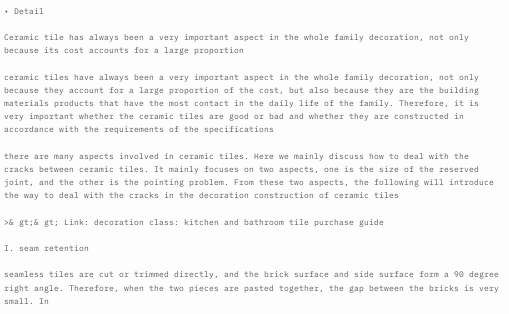• Detail

Ceramic tile has always been a very important aspect in the whole family decoration, not only because its cost accounts for a large proportion

ceramic tiles have always been a very important aspect in the whole family decoration, not only because they account for a large proportion of the cost, but also because they are the building materials products that have the most contact in the daily life of the family. Therefore, it is very important whether the ceramic tiles are good or bad and whether they are constructed in accordance with the requirements of the specifications

there are many aspects involved in ceramic tiles. Here we mainly discuss how to deal with the cracks between ceramic tiles. It mainly focuses on two aspects, one is the size of the reserved joint, and the other is the pointing problem. From these two aspects, the following will introduce the way to deal with the cracks in the decoration construction of ceramic tiles

>& gt;& gt; Link: decoration class: kitchen and bathroom tile purchase guide

I. seam retention

seamless tiles are cut or trimmed directly, and the brick surface and side surface form a 90 degree right angle. Therefore, when the two pieces are pasted together, the gap between the bricks is very small. In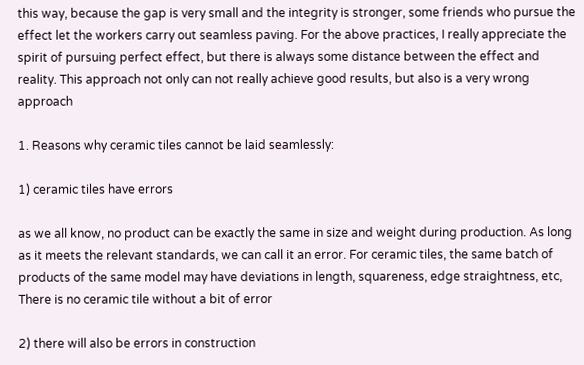this way, because the gap is very small and the integrity is stronger, some friends who pursue the effect let the workers carry out seamless paving. For the above practices, I really appreciate the spirit of pursuing perfect effect, but there is always some distance between the effect and reality. This approach not only can not really achieve good results, but also is a very wrong approach

1. Reasons why ceramic tiles cannot be laid seamlessly:

1) ceramic tiles have errors

as we all know, no product can be exactly the same in size and weight during production. As long as it meets the relevant standards, we can call it an error. For ceramic tiles, the same batch of products of the same model may have deviations in length, squareness, edge straightness, etc, There is no ceramic tile without a bit of error

2) there will also be errors in construction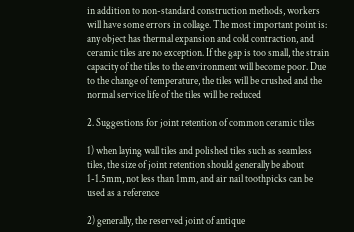in addition to non-standard construction methods, workers will have some errors in collage. The most important point is: any object has thermal expansion and cold contraction, and ceramic tiles are no exception. If the gap is too small, the strain capacity of the tiles to the environment will become poor. Due to the change of temperature, the tiles will be crushed and the normal service life of the tiles will be reduced

2. Suggestions for joint retention of common ceramic tiles

1) when laying wall tiles and polished tiles such as seamless tiles, the size of joint retention should generally be about 1-1.5mm, not less than 1mm, and air nail toothpicks can be used as a reference

2) generally, the reserved joint of antique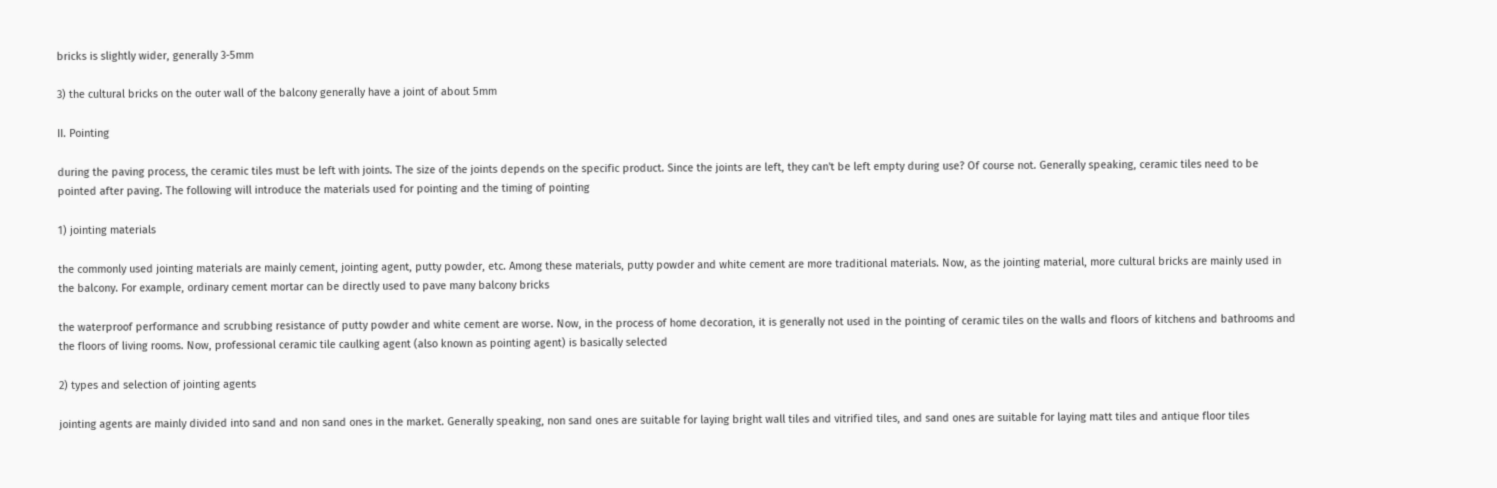bricks is slightly wider, generally 3-5mm

3) the cultural bricks on the outer wall of the balcony generally have a joint of about 5mm

II. Pointing

during the paving process, the ceramic tiles must be left with joints. The size of the joints depends on the specific product. Since the joints are left, they can't be left empty during use? Of course not. Generally speaking, ceramic tiles need to be pointed after paving. The following will introduce the materials used for pointing and the timing of pointing

1) jointing materials

the commonly used jointing materials are mainly cement, jointing agent, putty powder, etc. Among these materials, putty powder and white cement are more traditional materials. Now, as the jointing material, more cultural bricks are mainly used in the balcony. For example, ordinary cement mortar can be directly used to pave many balcony bricks

the waterproof performance and scrubbing resistance of putty powder and white cement are worse. Now, in the process of home decoration, it is generally not used in the pointing of ceramic tiles on the walls and floors of kitchens and bathrooms and the floors of living rooms. Now, professional ceramic tile caulking agent (also known as pointing agent) is basically selected

2) types and selection of jointing agents

jointing agents are mainly divided into sand and non sand ones in the market. Generally speaking, non sand ones are suitable for laying bright wall tiles and vitrified tiles, and sand ones are suitable for laying matt tiles and antique floor tiles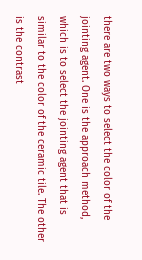there are two ways to select the color of the jointing agent. One is the approach method, which is to select the jointing agent that is similar to the color of the ceramic tile. The other is the contrast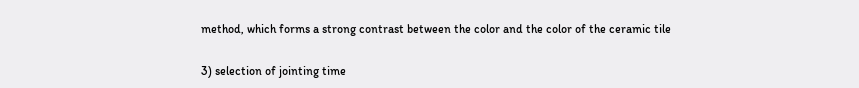method, which forms a strong contrast between the color and the color of the ceramic tile

3) selection of jointing time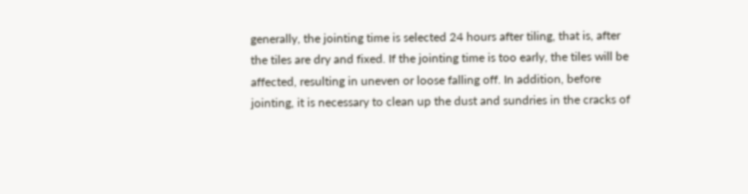generally, the jointing time is selected 24 hours after tiling, that is, after the tiles are dry and fixed. If the jointing time is too early, the tiles will be affected, resulting in uneven or loose falling off. In addition, before jointing, it is necessary to clean up the dust and sundries in the cracks of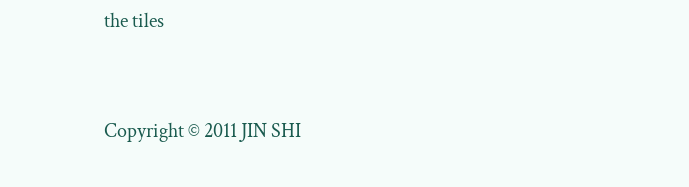the tiles




Copyright © 2011 JIN SHI